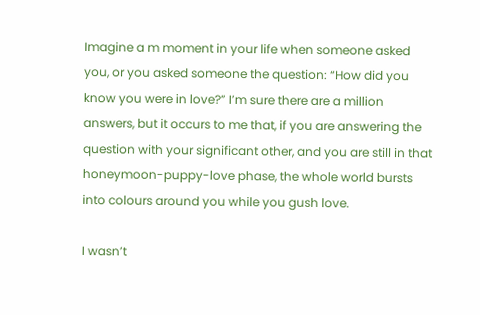Imagine a m moment in your life when someone asked you, or you asked someone the question: “How did you know you were in love?” I’m sure there are a million answers, but it occurs to me that, if you are answering the question with your significant other, and you are still in that honeymoon-puppy-love phase, the whole world bursts into colours around you while you gush love.

I wasn’t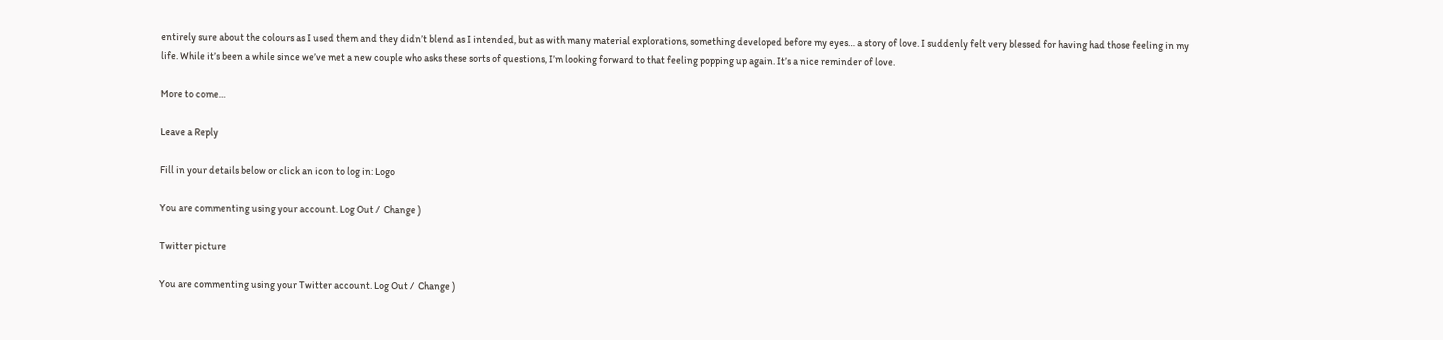entirely sure about the colours as I used them and they didn’t blend as I intended, but as with many material explorations, something developed before my eyes… a story of love. I suddenly felt very blessed for having had those feeling in my life. While it’s been a while since we’ve met a new couple who asks these sorts of questions, I’m looking forward to that feeling popping up again. It’s a nice reminder of love.

More to come…

Leave a Reply

Fill in your details below or click an icon to log in: Logo

You are commenting using your account. Log Out /  Change )

Twitter picture

You are commenting using your Twitter account. Log Out /  Change )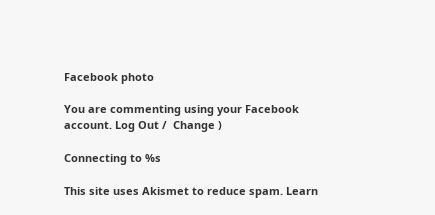Facebook photo

You are commenting using your Facebook account. Log Out /  Change )

Connecting to %s

This site uses Akismet to reduce spam. Learn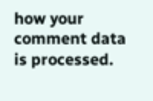how your comment data is processed.